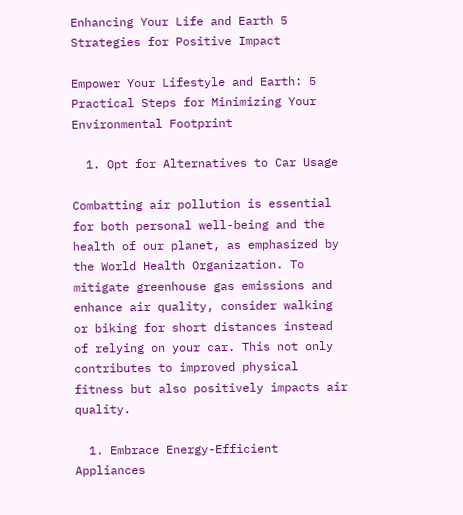Enhancing Your Life and Earth 5 Strategies for Positive Impact

Empower Your Lifestyle and Earth: 5 Practical Steps for Minimizing Your Environmental Footprint

  1. Opt for Alternatives to Car Usage

Combatting air pollution is essential for both personal well-being and the health of our planet, as emphasized by the World Health Organization. To mitigate greenhouse gas emissions and enhance air quality, consider walking or biking for short distances instead of relying on your car. This not only contributes to improved physical fitness but also positively impacts air quality.

  1. Embrace Energy-Efficient Appliances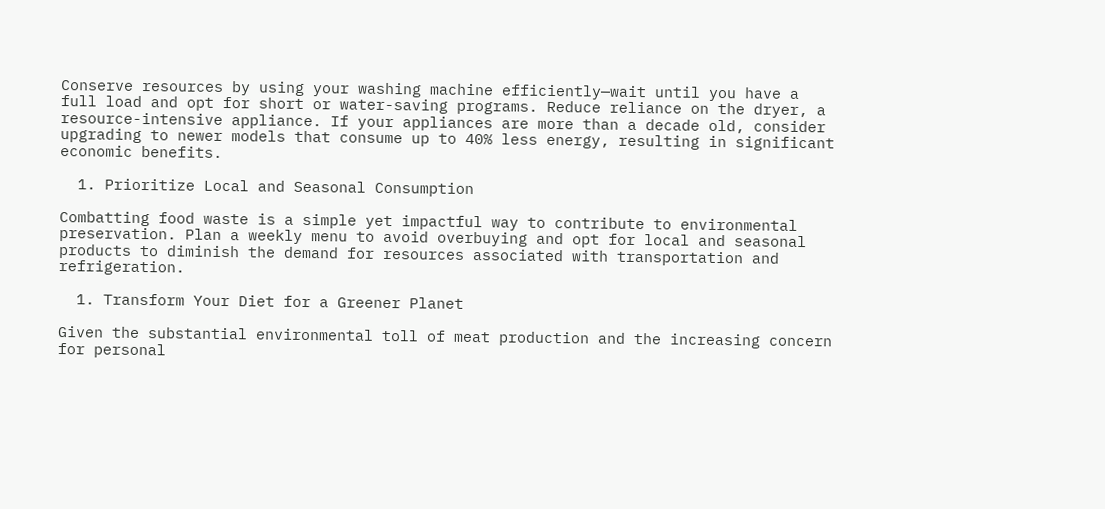Conserve resources by using your washing machine efficiently—wait until you have a full load and opt for short or water-saving programs. Reduce reliance on the dryer, a resource-intensive appliance. If your appliances are more than a decade old, consider upgrading to newer models that consume up to 40% less energy, resulting in significant economic benefits.

  1. Prioritize Local and Seasonal Consumption

Combatting food waste is a simple yet impactful way to contribute to environmental preservation. Plan a weekly menu to avoid overbuying and opt for local and seasonal products to diminish the demand for resources associated with transportation and refrigeration.

  1. Transform Your Diet for a Greener Planet

Given the substantial environmental toll of meat production and the increasing concern for personal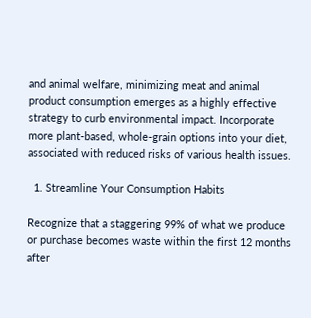and animal welfare, minimizing meat and animal product consumption emerges as a highly effective strategy to curb environmental impact. Incorporate more plant-based, whole-grain options into your diet, associated with reduced risks of various health issues.

  1. Streamline Your Consumption Habits

Recognize that a staggering 99% of what we produce or purchase becomes waste within the first 12 months after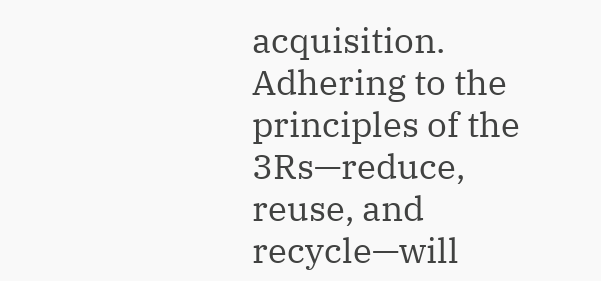acquisition. Adhering to the principles of the 3Rs—reduce, reuse, and recycle—will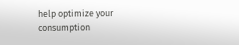help optimize your consumption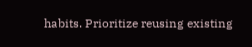habits. Prioritize reusing existing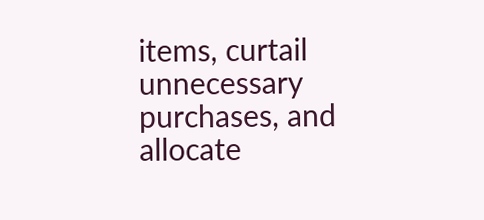items, curtail unnecessary purchases, and allocate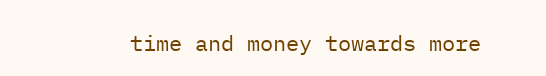time and money towards more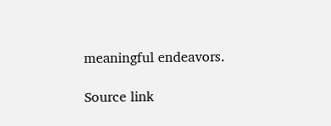meaningful endeavors.

Source link